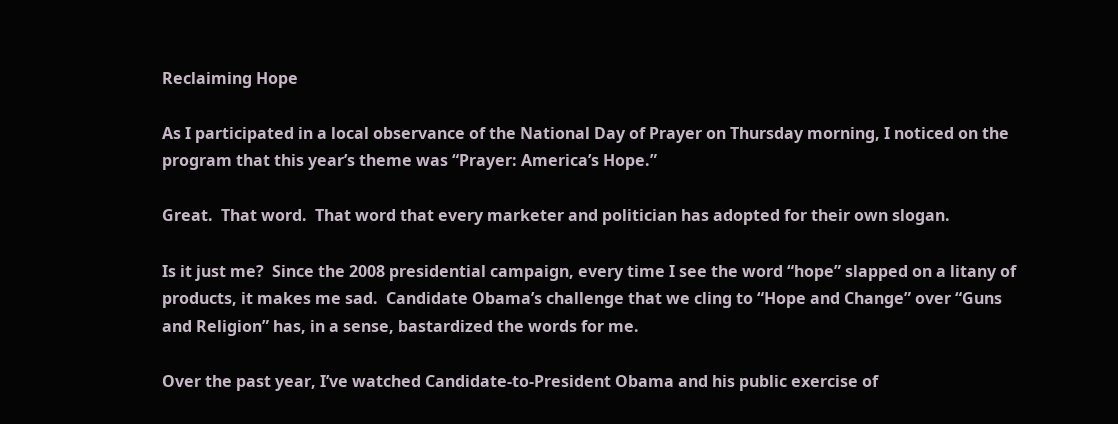Reclaiming Hope

As I participated in a local observance of the National Day of Prayer on Thursday morning, I noticed on the program that this year’s theme was “Prayer: America’s Hope.”

Great.  That word.  That word that every marketer and politician has adopted for their own slogan.

Is it just me?  Since the 2008 presidential campaign, every time I see the word “hope” slapped on a litany of products, it makes me sad.  Candidate Obama’s challenge that we cling to “Hope and Change” over “Guns and Religion” has, in a sense, bastardized the words for me.

Over the past year, I’ve watched Candidate-to-President Obama and his public exercise of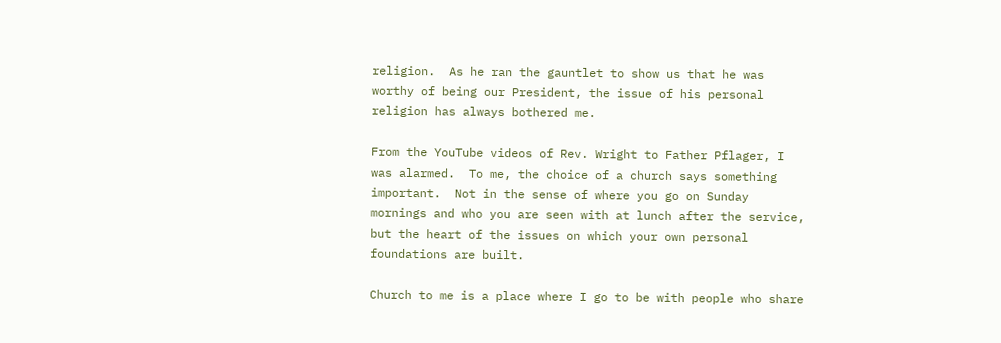religion.  As he ran the gauntlet to show us that he was worthy of being our President, the issue of his personal religion has always bothered me.

From the YouTube videos of Rev. Wright to Father Pflager, I was alarmed.  To me, the choice of a church says something important.  Not in the sense of where you go on Sunday mornings and who you are seen with at lunch after the service, but the heart of the issues on which your own personal foundations are built.

Church to me is a place where I go to be with people who share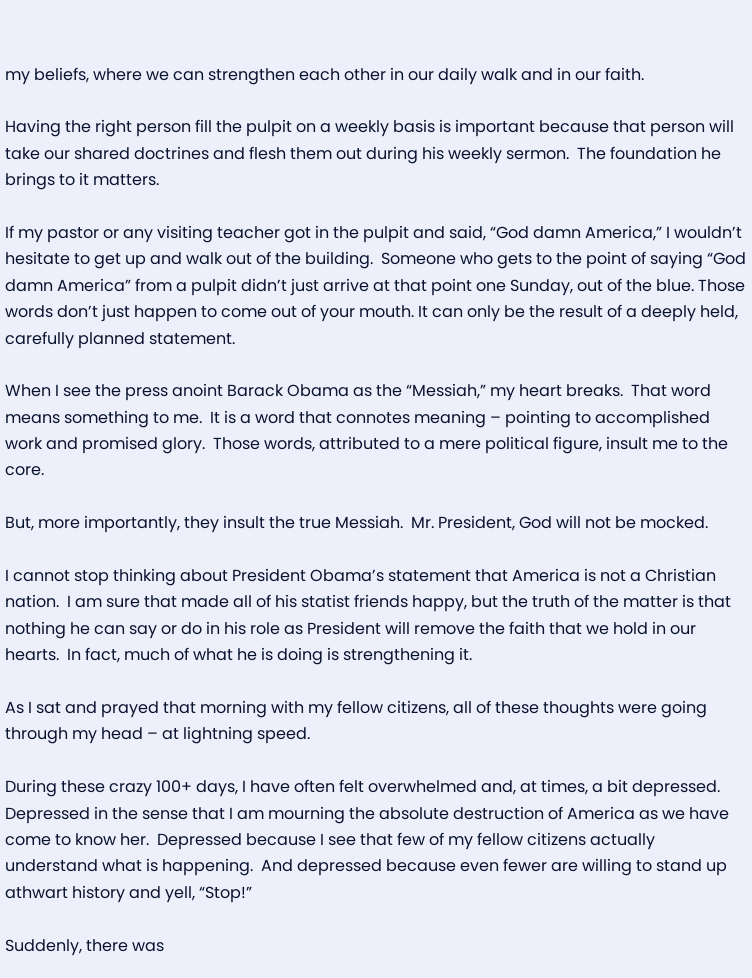my beliefs, where we can strengthen each other in our daily walk and in our faith.

Having the right person fill the pulpit on a weekly basis is important because that person will take our shared doctrines and flesh them out during his weekly sermon.  The foundation he brings to it matters.

If my pastor or any visiting teacher got in the pulpit and said, “God damn America,” I wouldn’t hesitate to get up and walk out of the building.  Someone who gets to the point of saying “God damn America” from a pulpit didn’t just arrive at that point one Sunday, out of the blue. Those words don’t just happen to come out of your mouth. It can only be the result of a deeply held, carefully planned statement.

When I see the press anoint Barack Obama as the “Messiah,” my heart breaks.  That word means something to me.  It is a word that connotes meaning – pointing to accomplished work and promised glory.  Those words, attributed to a mere political figure, insult me to the core.

But, more importantly, they insult the true Messiah.  Mr. President, God will not be mocked.

I cannot stop thinking about President Obama’s statement that America is not a Christian nation.  I am sure that made all of his statist friends happy, but the truth of the matter is that nothing he can say or do in his role as President will remove the faith that we hold in our hearts.  In fact, much of what he is doing is strengthening it.

As I sat and prayed that morning with my fellow citizens, all of these thoughts were going through my head – at lightning speed.

During these crazy 100+ days, I have often felt overwhelmed and, at times, a bit depressed.  Depressed in the sense that I am mourning the absolute destruction of America as we have come to know her.  Depressed because I see that few of my fellow citizens actually understand what is happening.  And depressed because even fewer are willing to stand up athwart history and yell, “Stop!”

Suddenly, there was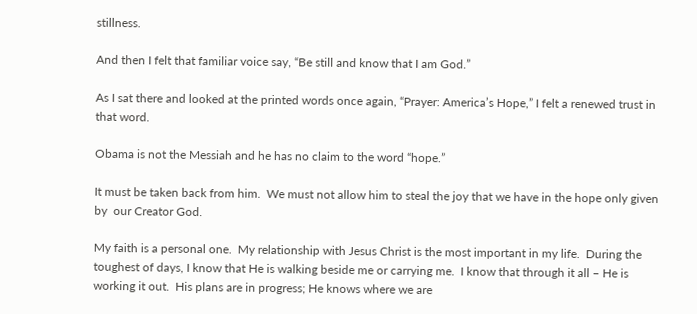stillness.

And then I felt that familiar voice say, “Be still and know that I am God.”

As I sat there and looked at the printed words once again, “Prayer: America’s Hope,” I felt a renewed trust in that word.

Obama is not the Messiah and he has no claim to the word “hope.”

It must be taken back from him.  We must not allow him to steal the joy that we have in the hope only given by  our Creator God.

My faith is a personal one.  My relationship with Jesus Christ is the most important in my life.  During the toughest of days, I know that He is walking beside me or carrying me.  I know that through it all – He is working it out.  His plans are in progress; He knows where we are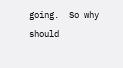going.  So why should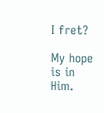I fret?

My hope is in Him.